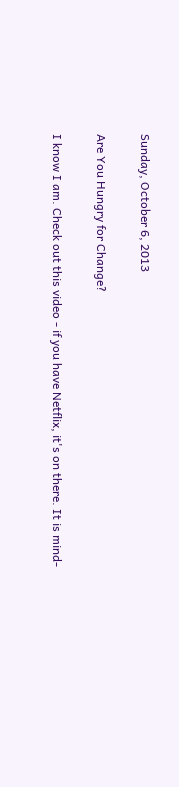Sunday, October 6, 2013

Are You Hungry for Change?

I know I am. Check out this video - if you have Netflix, it's on there. It is mind-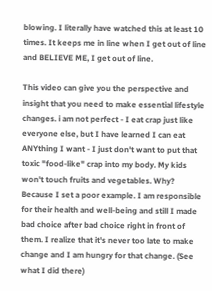blowing. I literally have watched this at least 10 times. It keeps me in line when I get out of line and BELIEVE ME, I get out of line.

This video can give you the perspective and insight that you need to make essential lifestyle changes. i am not perfect - I eat crap just like everyone else, but I have learned I can eat ANYthing I want - I just don't want to put that toxic "food-like" crap into my body. My kids won't touch fruits and vegetables. Why? Because I set a poor example. I am responsible for their health and well-being and still I made bad choice after bad choice right in front of them. I realize that it's never too late to make change and I am hungry for that change. (See what I did there)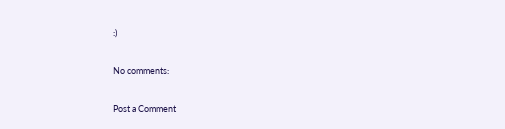:)

No comments:

Post a Comment